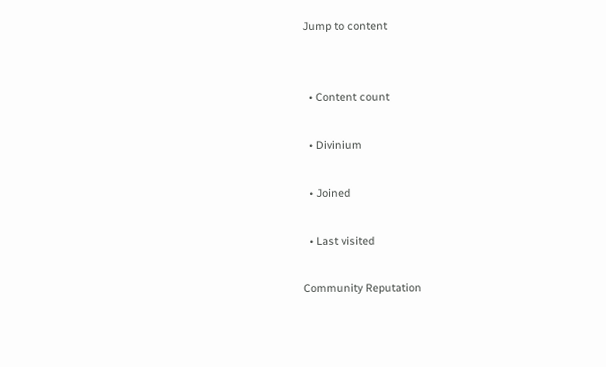Jump to content


  • Content count

  • Divinium

  • Joined

  • Last visited

Community Reputation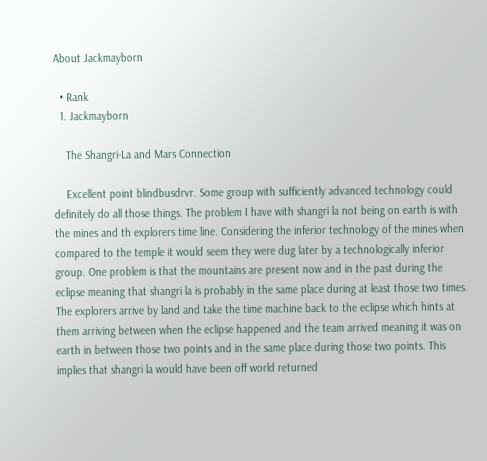About Jackmayborn

  • Rank
  1. Jackmayborn

    The Shangri-La and Mars Connection

    Excellent point blindbusdrvr. Some group with sufficiently advanced technology could definitely do all those things. The problem I have with shangri la not being on earth is with the mines and th explorers time line. Considering the inferior technology of the mines when compared to the temple it would seem they were dug later by a technologically inferior group. One problem is that the mountains are present now and in the past during the eclipse meaning that shangri la is probably in the same place during at least those two times. The explorers arrive by land and take the time machine back to the eclipse which hints at them arriving between when the eclipse happened and the team arrived meaning it was on earth in between those two points and in the same place during those two points. This implies that shangri la would have been off world returned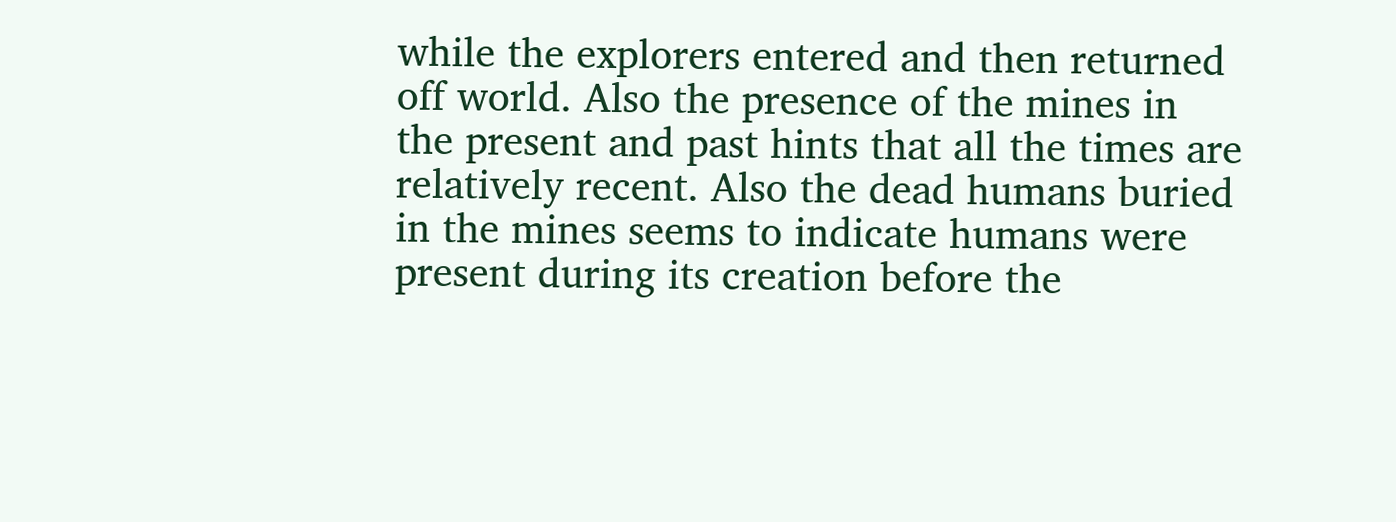while the explorers entered and then returned off world. Also the presence of the mines in the present and past hints that all the times are relatively recent. Also the dead humans buried in the mines seems to indicate humans were present during its creation before the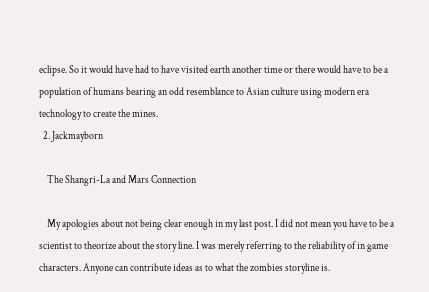eclipse. So it would have had to have visited earth another time or there would have to be a population of humans bearing an odd resemblance to Asian culture using modern era technology to create the mines.
  2. Jackmayborn

    The Shangri-La and Mars Connection

    My apologies about not being clear enough in my last post. I did not mean you have to be a scientist to theorize about the story line. I was merely referring to the reliability of in game characters. Anyone can contribute ideas as to what the zombies storyline is.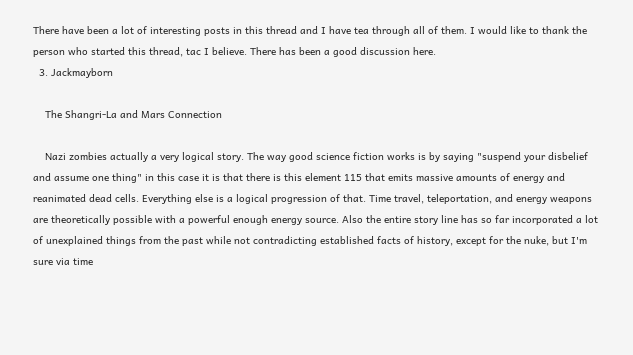There have been a lot of interesting posts in this thread and I have tea through all of them. I would like to thank the person who started this thread, tac I believe. There has been a good discussion here.
  3. Jackmayborn

    The Shangri-La and Mars Connection

    Nazi zombies actually a very logical story. The way good science fiction works is by saying "suspend your disbelief and assume one thing" in this case it is that there is this element 115 that emits massive amounts of energy and reanimated dead cells. Everything else is a logical progression of that. Time travel, teleportation, and energy weapons are theoretically possible with a powerful enough energy source. Also the entire story line has so far incorporated a lot of unexplained things from the past while not contradicting established facts of history, except for the nuke, but I'm sure via time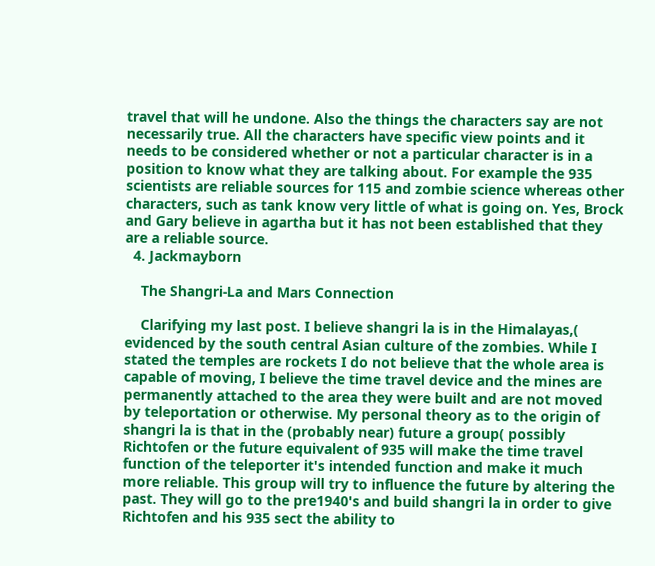travel that will he undone. Also the things the characters say are not necessarily true. All the characters have specific view points and it needs to be considered whether or not a particular character is in a position to know what they are talking about. For example the 935 scientists are reliable sources for 115 and zombie science whereas other characters, such as tank know very little of what is going on. Yes, Brock and Gary believe in agartha but it has not been established that they are a reliable source.
  4. Jackmayborn

    The Shangri-La and Mars Connection

    Clarifying my last post. I believe shangri la is in the Himalayas,( evidenced by the south central Asian culture of the zombies. While I stated the temples are rockets I do not believe that the whole area is capable of moving, I believe the time travel device and the mines are permanently attached to the area they were built and are not moved by teleportation or otherwise. My personal theory as to the origin of shangri la is that in the (probably near) future a group( possibly Richtofen or the future equivalent of 935 will make the time travel function of the teleporter it's intended function and make it much more reliable. This group will try to influence the future by altering the past. They will go to the pre1940's and build shangri la in order to give Richtofen and his 935 sect the ability to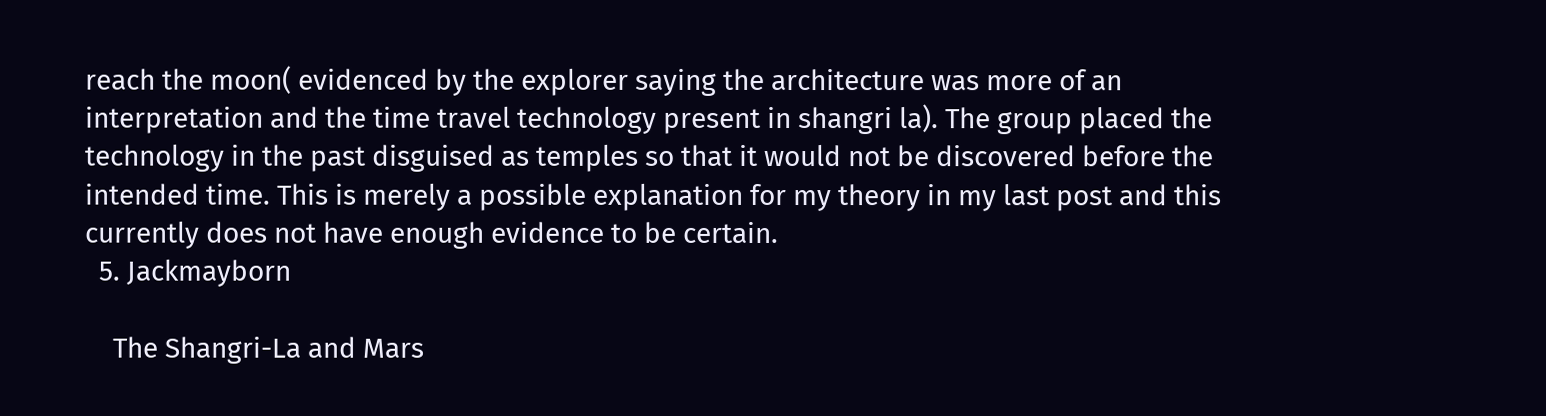reach the moon( evidenced by the explorer saying the architecture was more of an interpretation and the time travel technology present in shangri la). The group placed the technology in the past disguised as temples so that it would not be discovered before the intended time. This is merely a possible explanation for my theory in my last post and this currently does not have enough evidence to be certain.
  5. Jackmayborn

    The Shangri-La and Mars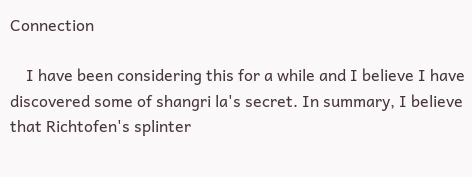Connection

    I have been considering this for a while and I believe I have discovered some of shangri la's secret. In summary, I believe that Richtofen's splinter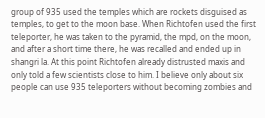group of 935 used the temples which are rockets disguised as temples, to get to the moon base. When Richtofen used the first teleporter, he was taken to the pyramid, the mpd, on the moon, and after a short time there, he was recalled and ended up in shangri la. At this point Richtofen already distrusted maxis and only told a few scientists close to him. I believe only about six people can use 935 teleporters without becoming zombies and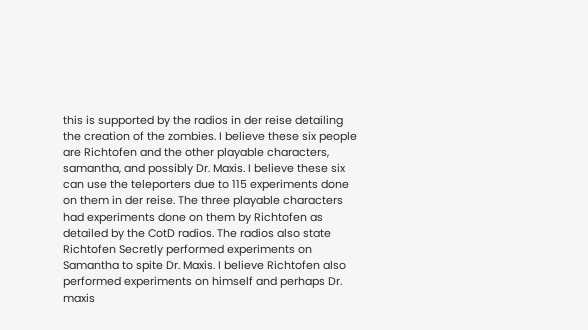this is supported by the radios in der reise detailing the creation of the zombies. I believe these six people are Richtofen and the other playable characters, samantha, and possibly Dr. Maxis. I believe these six can use the teleporters due to 115 experiments done on them in der reise. The three playable characters had experiments done on them by Richtofen as detailed by the CotD radios. The radios also state Richtofen Secretly performed experiments on Samantha to spite Dr. Maxis. I believe Richtofen also performed experiments on himself and perhaps Dr. maxis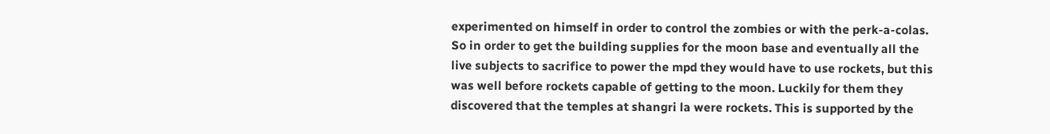experimented on himself in order to control the zombies or with the perk-a-colas. So in order to get the building supplies for the moon base and eventually all the live subjects to sacrifice to power the mpd they would have to use rockets, but this was well before rockets capable of getting to the moon. Luckily for them they discovered that the temples at shangri la were rockets. This is supported by the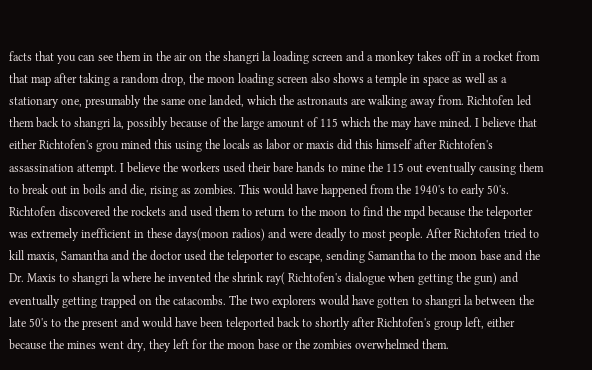facts that you can see them in the air on the shangri la loading screen and a monkey takes off in a rocket from that map after taking a random drop, the moon loading screen also shows a temple in space as well as a stationary one, presumably the same one landed, which the astronauts are walking away from. Richtofen led them back to shangri la, possibly because of the large amount of 115 which the may have mined. I believe that either Richtofen's grou mined this using the locals as labor or maxis did this himself after Richtofen's assassination attempt. I believe the workers used their bare hands to mine the 115 out eventually causing them to break out in boils and die, rising as zombies. This would have happened from the 1940's to early 50's. Richtofen discovered the rockets and used them to return to the moon to find the mpd because the teleporter was extremely inefficient in these days(moon radios) and were deadly to most people. After Richtofen tried to kill maxis, Samantha and the doctor used the teleporter to escape, sending Samantha to the moon base and the Dr. Maxis to shangri la where he invented the shrink ray( Richtofen's dialogue when getting the gun) and eventually getting trapped on the catacombs. The two explorers would have gotten to shangri la between the late 50's to the present and would have been teleported back to shortly after Richtofen's group left, either because the mines went dry, they left for the moon base or the zombies overwhelmed them.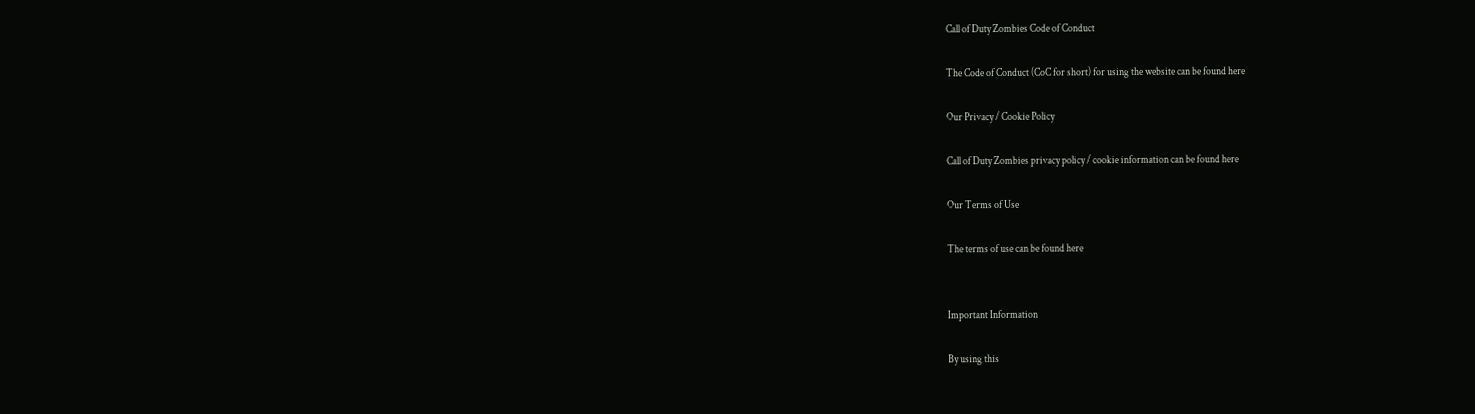Call of Duty Zombies Code of Conduct

The Code of Conduct (CoC for short) for using the website can be found here

Our Privacy / Cookie Policy

Call of Duty Zombies privacy policy / cookie information can be found here

Our Terms of Use

The terms of use can be found here


Important Information

By using this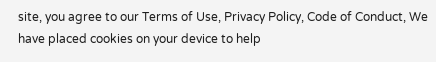site, you agree to our Terms of Use, Privacy Policy, Code of Conduct, We have placed cookies on your device to help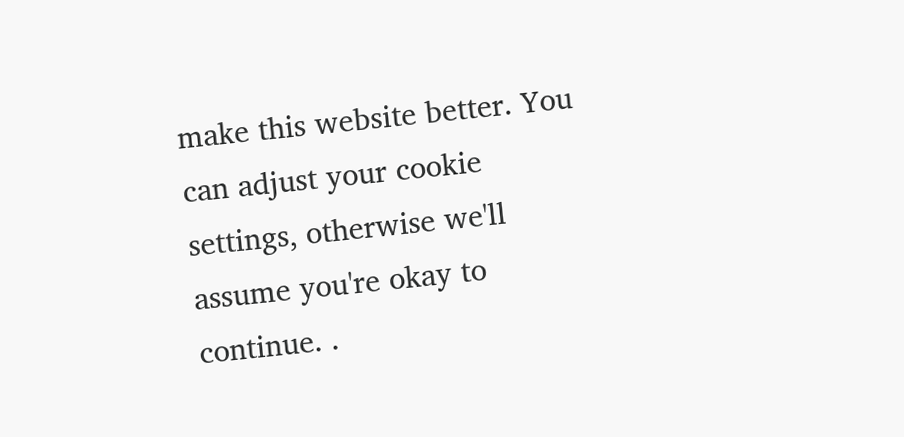make this website better. You can adjust your cookie settings, otherwise we'll assume you're okay to continue. .